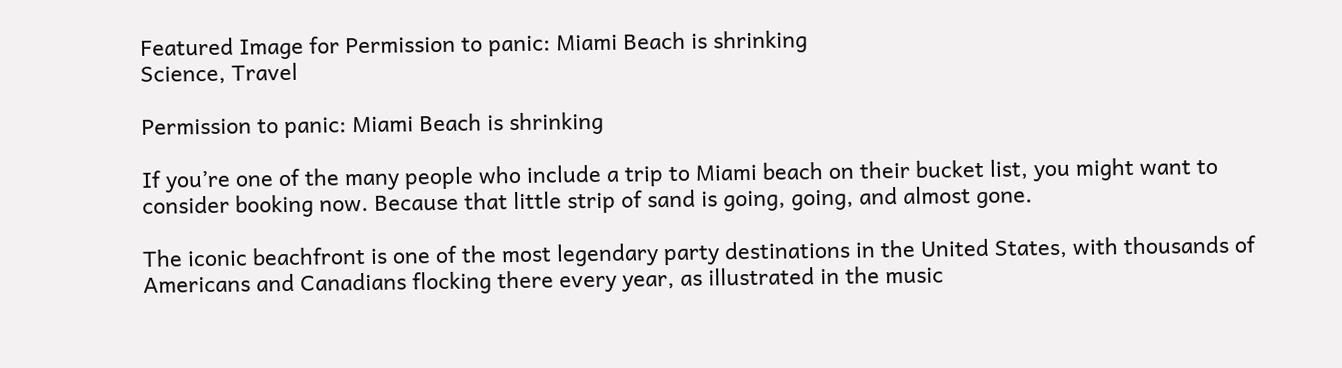Featured Image for Permission to panic: Miami Beach is shrinking
Science, Travel

Permission to panic: Miami Beach is shrinking

If you’re one of the many people who include a trip to Miami beach on their bucket list, you might want to consider booking now. Because that little strip of sand is going, going, and almost gone.

The iconic beachfront is one of the most legendary party destinations in the United States, with thousands of Americans and Canadians flocking there every year, as illustrated in the music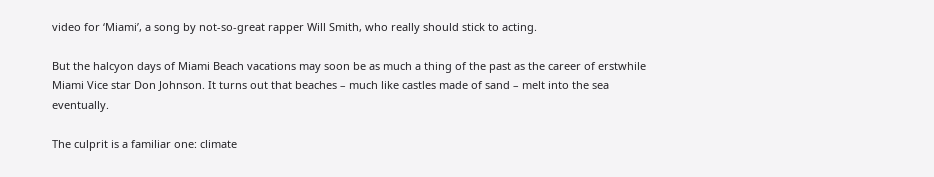video for ‘Miami’, a song by not-so-great rapper Will Smith, who really should stick to acting.

But the halcyon days of Miami Beach vacations may soon be as much a thing of the past as the career of erstwhile Miami Vice star Don Johnson. It turns out that beaches – much like castles made of sand – melt into the sea eventually.

The culprit is a familiar one: climate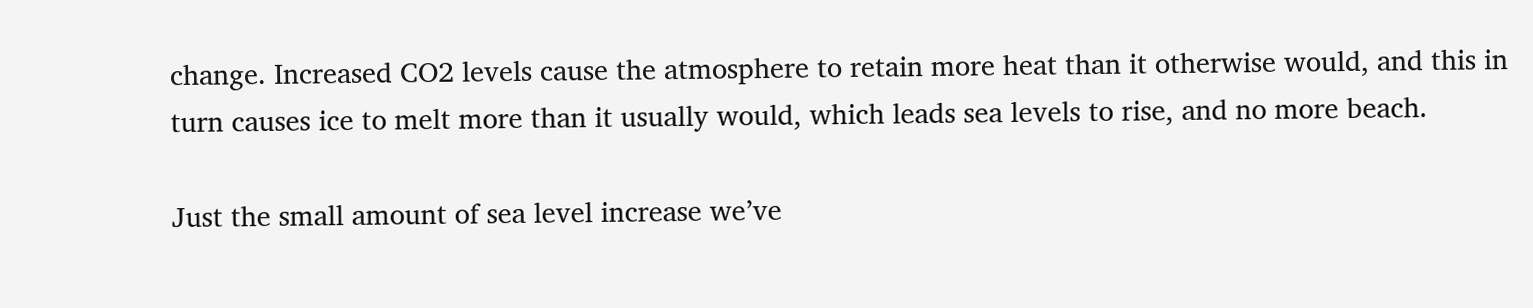change. Increased CO2 levels cause the atmosphere to retain more heat than it otherwise would, and this in turn causes ice to melt more than it usually would, which leads sea levels to rise, and no more beach.

Just the small amount of sea level increase we’ve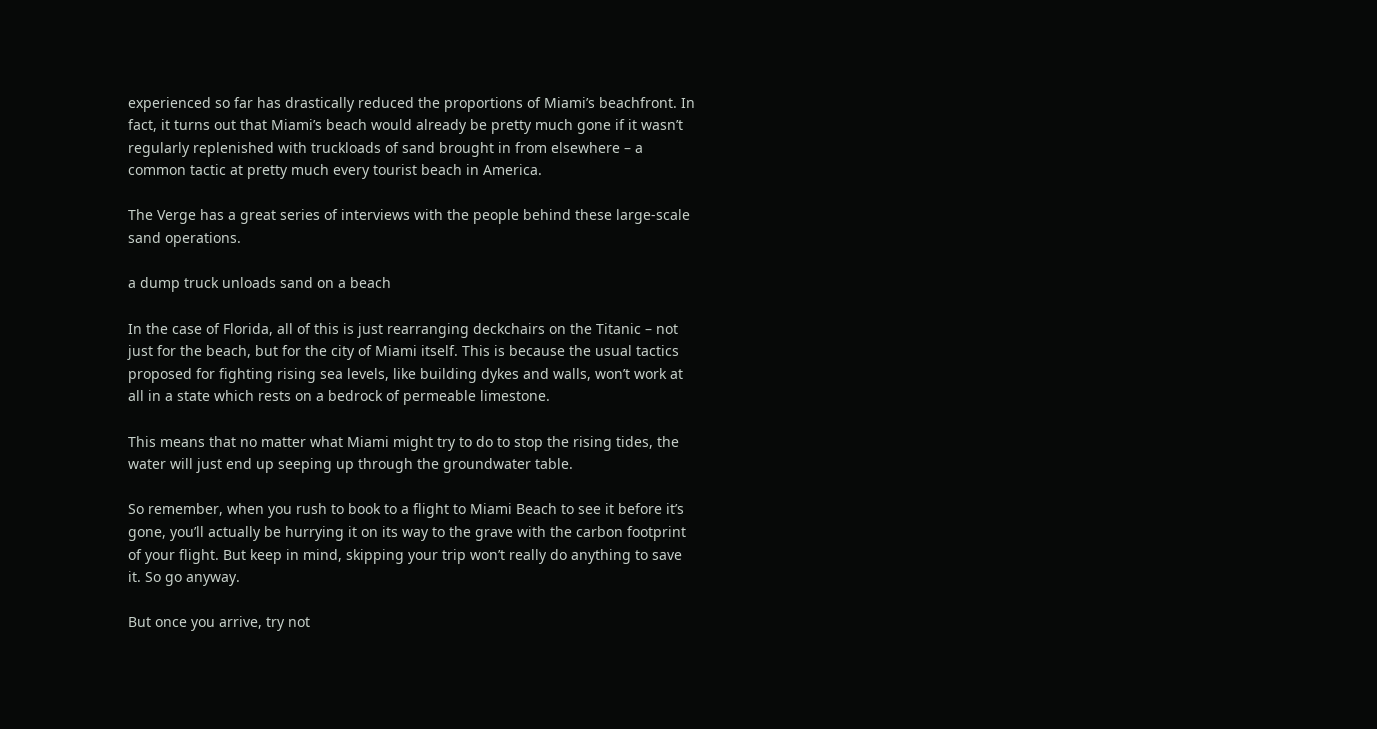experienced so far has drastically reduced the proportions of Miami’s beachfront. In fact, it turns out that Miami’s beach would already be pretty much gone if it wasn’t regularly replenished with truckloads of sand brought in from elsewhere – a common tactic at pretty much every tourist beach in America.

The Verge has a great series of interviews with the people behind these large-scale sand operations.

a dump truck unloads sand on a beach

In the case of Florida, all of this is just rearranging deckchairs on the Titanic – not just for the beach, but for the city of Miami itself. This is because the usual tactics proposed for fighting rising sea levels, like building dykes and walls, won’t work at all in a state which rests on a bedrock of permeable limestone.

This means that no matter what Miami might try to do to stop the rising tides, the water will just end up seeping up through the groundwater table.

So remember, when you rush to book to a flight to Miami Beach to see it before it’s gone, you’ll actually be hurrying it on its way to the grave with the carbon footprint of your flight. But keep in mind, skipping your trip won’t really do anything to save it. So go anyway.

But once you arrive, try not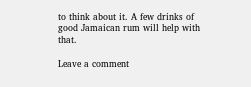to think about it. A few drinks of good Jamaican rum will help with that.

Leave a comment